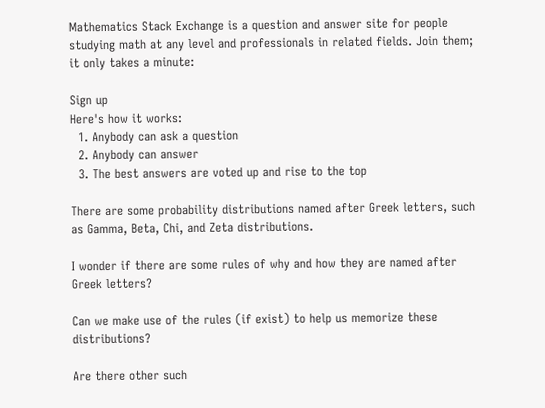Mathematics Stack Exchange is a question and answer site for people studying math at any level and professionals in related fields. Join them; it only takes a minute:

Sign up
Here's how it works:
  1. Anybody can ask a question
  2. Anybody can answer
  3. The best answers are voted up and rise to the top

There are some probability distributions named after Greek letters, such as Gamma, Beta, Chi, and Zeta distributions.

I wonder if there are some rules of why and how they are named after Greek letters?

Can we make use of the rules (if exist) to help us memorize these distributions?

Are there other such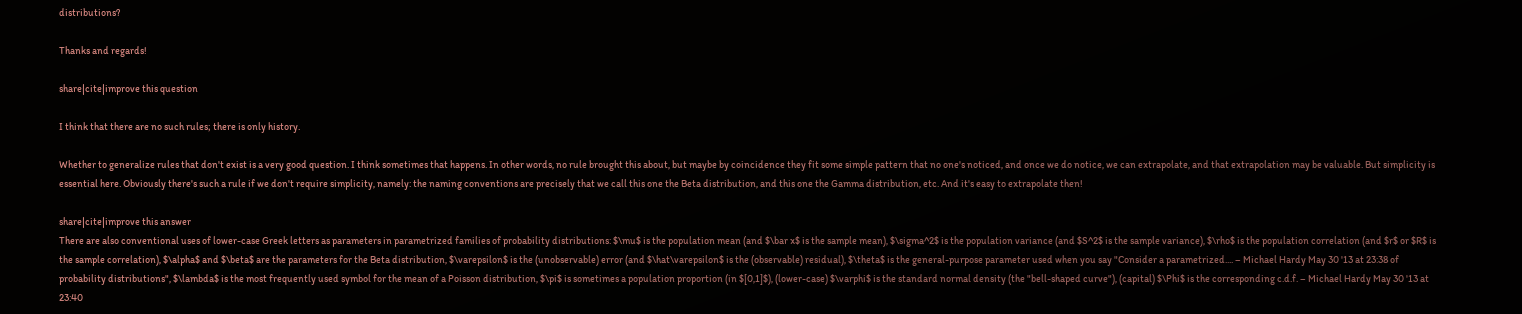distributions?

Thanks and regards!

share|cite|improve this question

I think that there are no such rules; there is only history.

Whether to generalize rules that don't exist is a very good question. I think sometimes that happens. In other words, no rule brought this about, but maybe by coincidence they fit some simple pattern that no one's noticed, and once we do notice, we can extrapolate, and that extrapolation may be valuable. But simplicity is essential here. Obviously there's such a rule if we don't require simplicity, namely: the naming conventions are precisely that we call this one the Beta distribution, and this one the Gamma distribution, etc. And it's easy to extrapolate then!

share|cite|improve this answer
There are also conventional uses of lower-case Greek letters as parameters in parametrized families of probability distributions: $\mu$ is the population mean (and $\bar x$ is the sample mean), $\sigma^2$ is the population variance (and $S^2$ is the sample variance), $\rho$ is the population correlation (and $r$ or $R$ is the sample correlation), $\alpha$ and $\beta$ are the parameters for the Beta distribution, $\varepsilon$ is the (unobservable) error (and $\hat\varepsilon$ is the (observable) residual), $\theta$ is the general-purpose parameter used when you say "Consider a parametrized.... – Michael Hardy May 30 '13 at 23:38 of probability distributions", $\lambda$ is the most frequently used symbol for the mean of a Poisson distribution, $\pi$ is sometimes a population proportion (in $[0,1]$), (lower-case) $\varphi$ is the standard normal density (the "bell-shaped curve"), (capital) $\Phi$ is the corresponding c.d.f. – Michael Hardy May 30 '13 at 23:40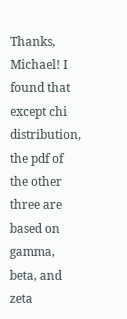Thanks, Michael! I found that except chi distribution, the pdf of the other three are based on gamma, beta, and zeta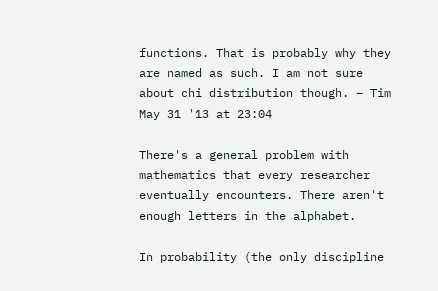functions. That is probably why they are named as such. I am not sure about chi distribution though. – Tim May 31 '13 at 23:04

There's a general problem with mathematics that every researcher eventually encounters. There aren't enough letters in the alphabet.

In probability (the only discipline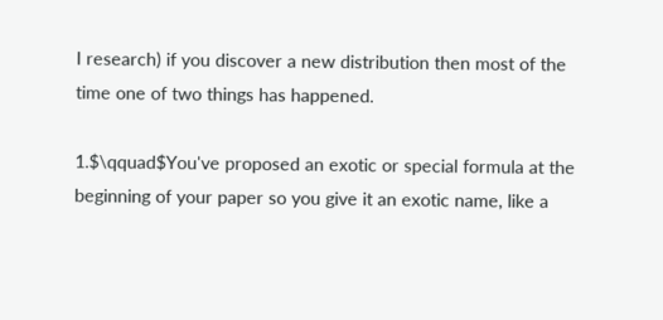I research) if you discover a new distribution then most of the time one of two things has happened.

1.$\qquad$You've proposed an exotic or special formula at the beginning of your paper so you give it an exotic name, like a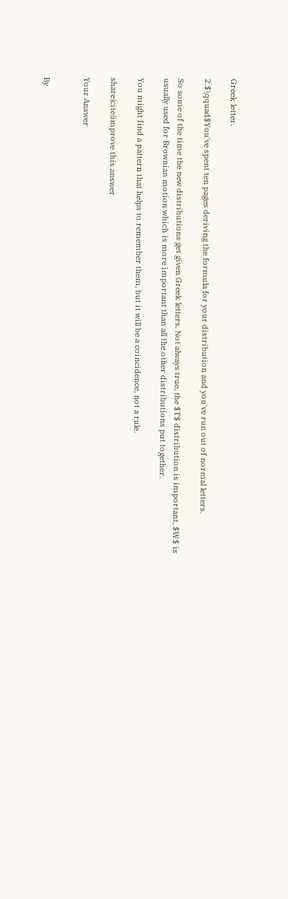Greek letter.

2.$\qquad$You've spent ten pages deriving the formula for your distribution and you've run out of normal letters.

So some of the time the new distributions get given Greek letters. Not always true, the $T$ distribution is important, $W$ is usually used for Brownian motion which is more important than all the other distributions put together.

You might find a pattern that helps to remember them, but it will be a coincidence, not a rule.

share|cite|improve this answer

Your Answer


By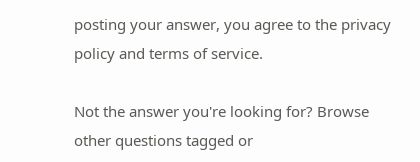posting your answer, you agree to the privacy policy and terms of service.

Not the answer you're looking for? Browse other questions tagged or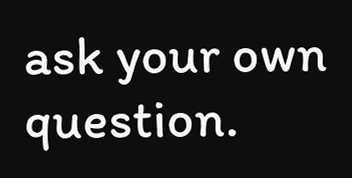ask your own question.